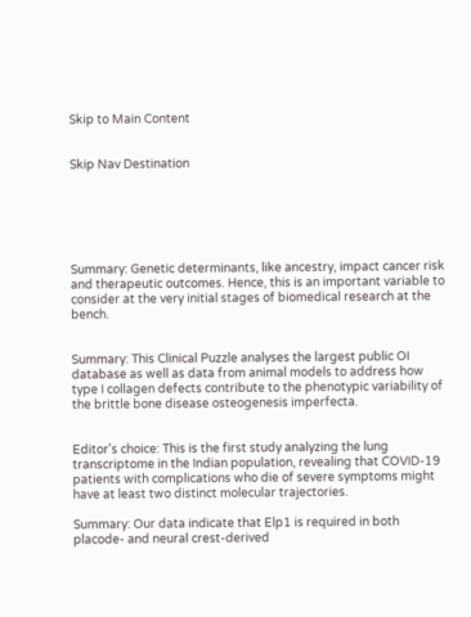Skip to Main Content


Skip Nav Destination






Summary: Genetic determinants, like ancestry, impact cancer risk and therapeutic outcomes. Hence, this is an important variable to consider at the very initial stages of biomedical research at the bench.


Summary: This Clinical Puzzle analyses the largest public OI database as well as data from animal models to address how type I collagen defects contribute to the phenotypic variability of the brittle bone disease osteogenesis imperfecta.


Editor's choice: This is the first study analyzing the lung transcriptome in the Indian population, revealing that COVID-19 patients with complications who die of severe symptoms might have at least two distinct molecular trajectories.

Summary: Our data indicate that Elp1 is required in both placode- and neural crest-derived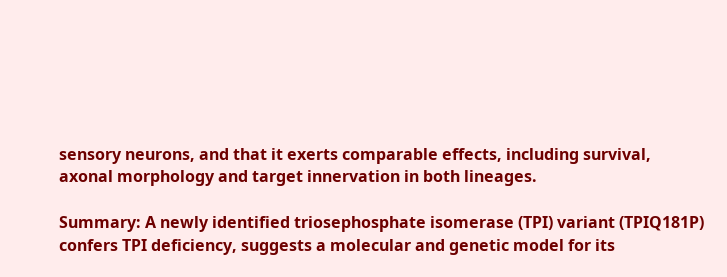sensory neurons, and that it exerts comparable effects, including survival, axonal morphology and target innervation in both lineages.

Summary: A newly identified triosephosphate isomerase (TPI) variant (TPIQ181P) confers TPI deficiency, suggests a molecular and genetic model for its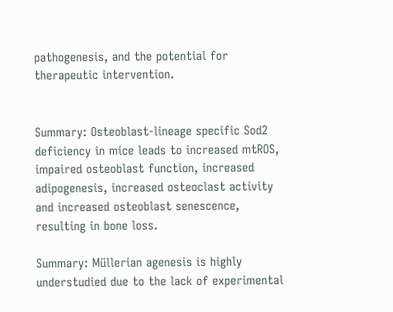pathogenesis, and the potential for therapeutic intervention.


Summary: Osteoblast-lineage specific Sod2 deficiency in mice leads to increased mtROS, impaired osteoblast function, increased adipogenesis, increased osteoclast activity and increased osteoblast senescence, resulting in bone loss.

Summary: Müllerian agenesis is highly understudied due to the lack of experimental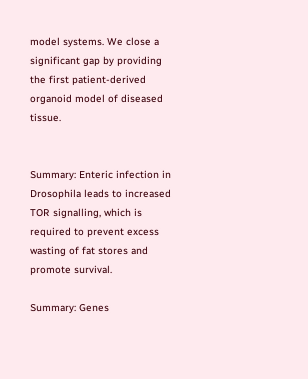model systems. We close a significant gap by providing the first patient-derived organoid model of diseased tissue.


Summary: Enteric infection in Drosophila leads to increased TOR signalling, which is required to prevent excess wasting of fat stores and promote survival.

Summary: Genes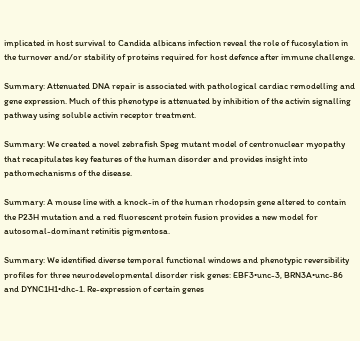implicated in host survival to Candida albicans infection reveal the role of fucosylation in the turnover and/or stability of proteins required for host defence after immune challenge.

Summary: Attenuated DNA repair is associated with pathological cardiac remodelling and gene expression. Much of this phenotype is attenuated by inhibition of the activin signalling pathway using soluble activin receptor treatment.

Summary: We created a novel zebrafish Speg mutant model of centronuclear myopathy that recapitulates key features of the human disorder and provides insight into pathomechanisms of the disease.

Summary: A mouse line with a knock-in of the human rhodopsin gene altered to contain the P23H mutation and a red fluorescent protein fusion provides a new model for autosomal-dominant retinitis pigmentosa.

Summary: We identified diverse temporal functional windows and phenotypic reversibility profiles for three neurodevelopmental disorder risk genes: EBF3•unc-3, BRN3A•unc-86 and DYNC1H1•dhc-1. Re-expression of certain genes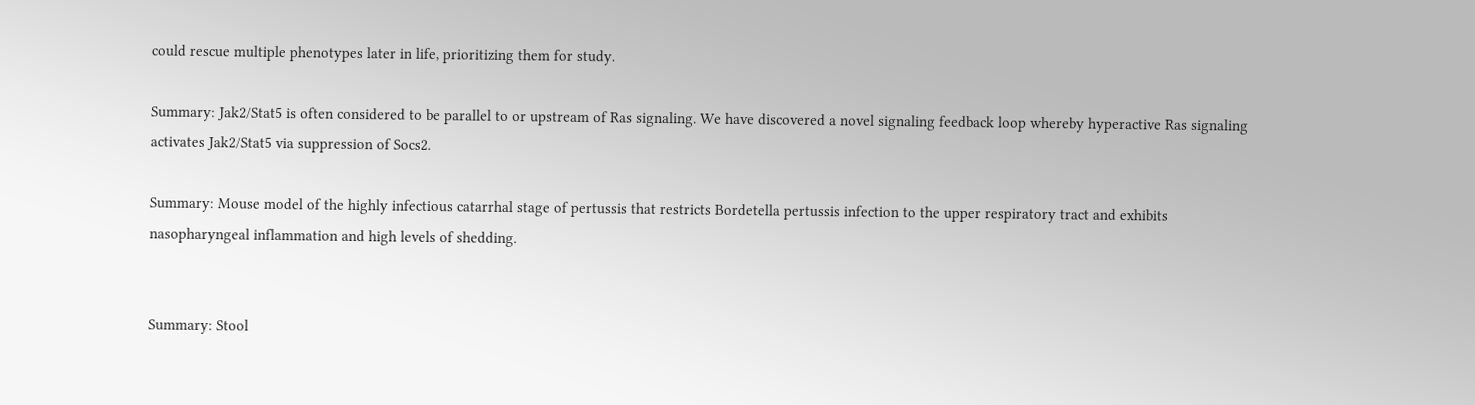could rescue multiple phenotypes later in life, prioritizing them for study.

Summary: Jak2/Stat5 is often considered to be parallel to or upstream of Ras signaling. We have discovered a novel signaling feedback loop whereby hyperactive Ras signaling activates Jak2/Stat5 via suppression of Socs2.

Summary: Mouse model of the highly infectious catarrhal stage of pertussis that restricts Bordetella pertussis infection to the upper respiratory tract and exhibits nasopharyngeal inflammation and high levels of shedding.


Summary: Stool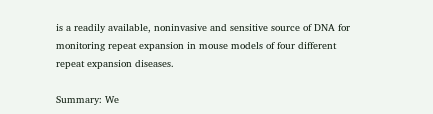is a readily available, noninvasive and sensitive source of DNA for monitoring repeat expansion in mouse models of four different repeat expansion diseases.

Summary: We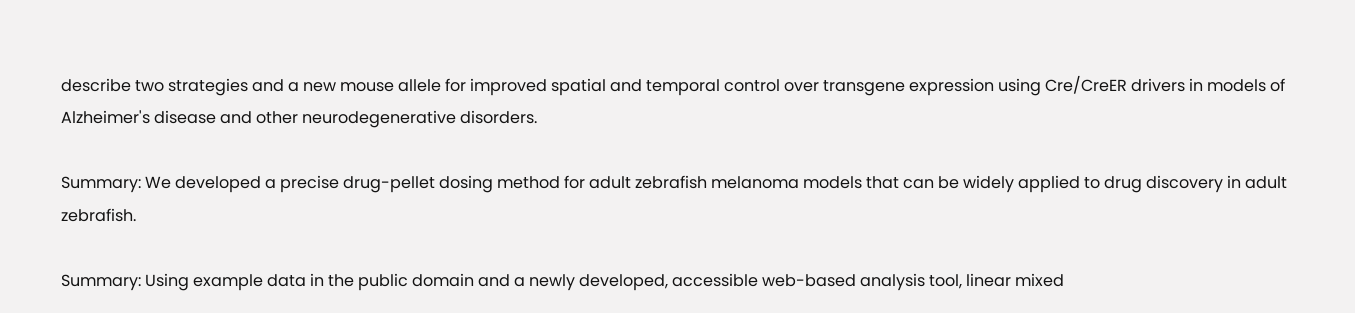describe two strategies and a new mouse allele for improved spatial and temporal control over transgene expression using Cre/CreER drivers in models of Alzheimer's disease and other neurodegenerative disorders.

Summary: We developed a precise drug-pellet dosing method for adult zebrafish melanoma models that can be widely applied to drug discovery in adult zebrafish.

Summary: Using example data in the public domain and a newly developed, accessible web-based analysis tool, linear mixed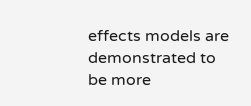effects models are demonstrated to be more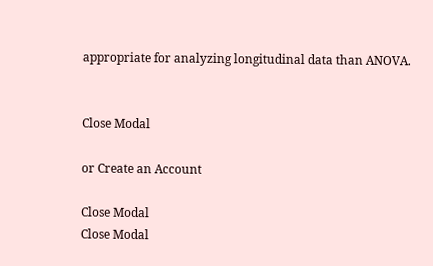appropriate for analyzing longitudinal data than ANOVA.


Close Modal

or Create an Account

Close Modal
Close Modal